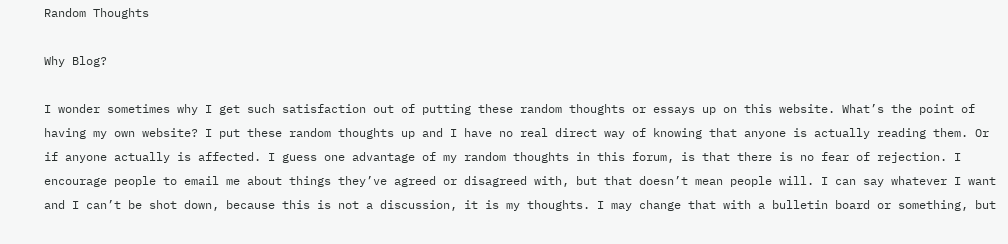Random Thoughts

Why Blog?

I wonder sometimes why I get such satisfaction out of putting these random thoughts or essays up on this website. What’s the point of having my own website? I put these random thoughts up and I have no real direct way of knowing that anyone is actually reading them. Or if anyone actually is affected. I guess one advantage of my random thoughts in this forum, is that there is no fear of rejection. I encourage people to email me about things they’ve agreed or disagreed with, but that doesn’t mean people will. I can say whatever I want and I can’t be shot down, because this is not a discussion, it is my thoughts. I may change that with a bulletin board or something, but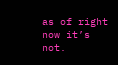as of right now it’s not.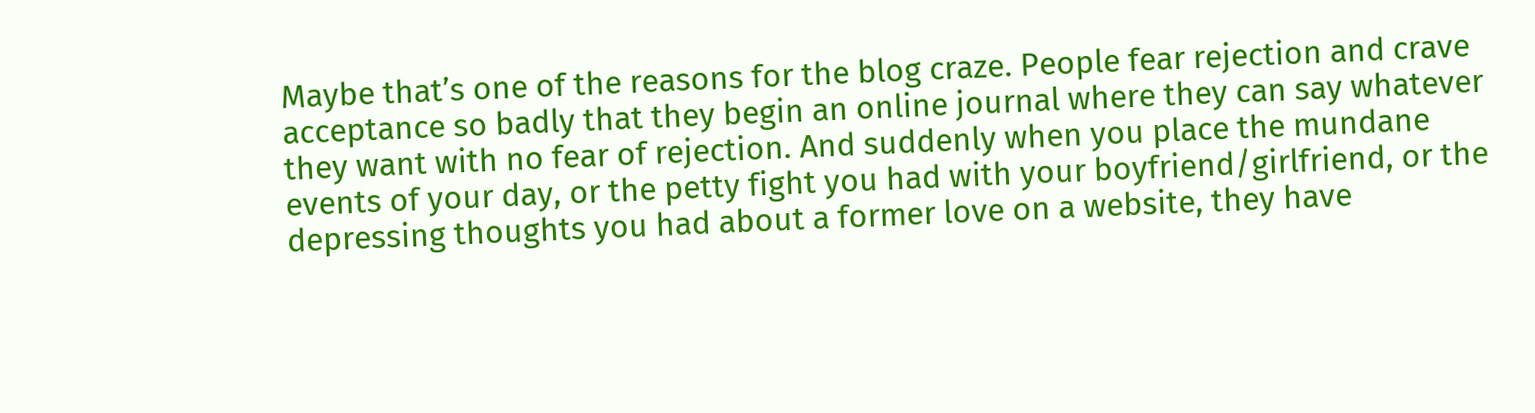Maybe that’s one of the reasons for the blog craze. People fear rejection and crave acceptance so badly that they begin an online journal where they can say whatever they want with no fear of rejection. And suddenly when you place the mundane events of your day, or the petty fight you had with your boyfriend/girlfriend, or the depressing thoughts you had about a former love on a website, they have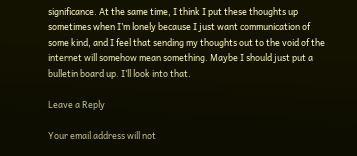significance. At the same time, I think I put these thoughts up sometimes when I’m lonely because I just want communication of some kind, and I feel that sending my thoughts out to the void of the internet will somehow mean something. Maybe I should just put a bulletin board up. I’ll look into that.

Leave a Reply

Your email address will not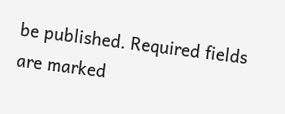be published. Required fields are marked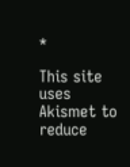*

This site uses Akismet to reduce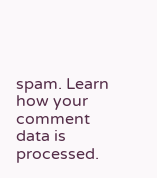spam. Learn how your comment data is processed.